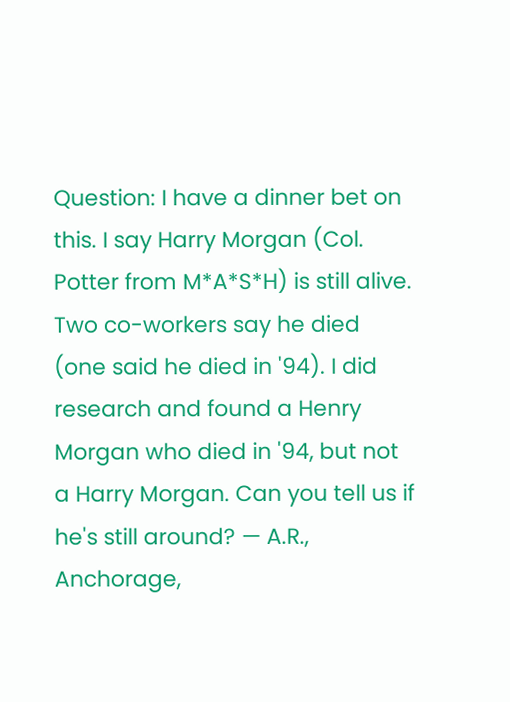Question: I have a dinner bet on this. I say Harry Morgan (Col. Potter from M*A*S*H) is still alive. Two co-workers say he died (one said he died in '94). I did research and found a Henry Morgan who died in '94, but not a Harry Morgan. Can you tell us if he's still around? — A.R., Anchorage,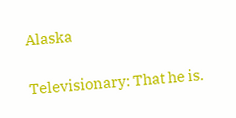Alaska

Televisionary: That he is.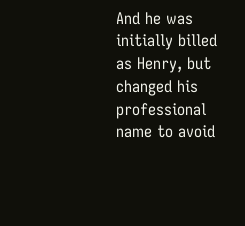And he was initially billed as Henry, but changed his professional name to avoid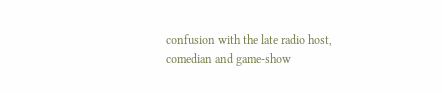confusion with the late radio host, comedian and game-show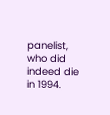panelist, who did indeed die in 1994.